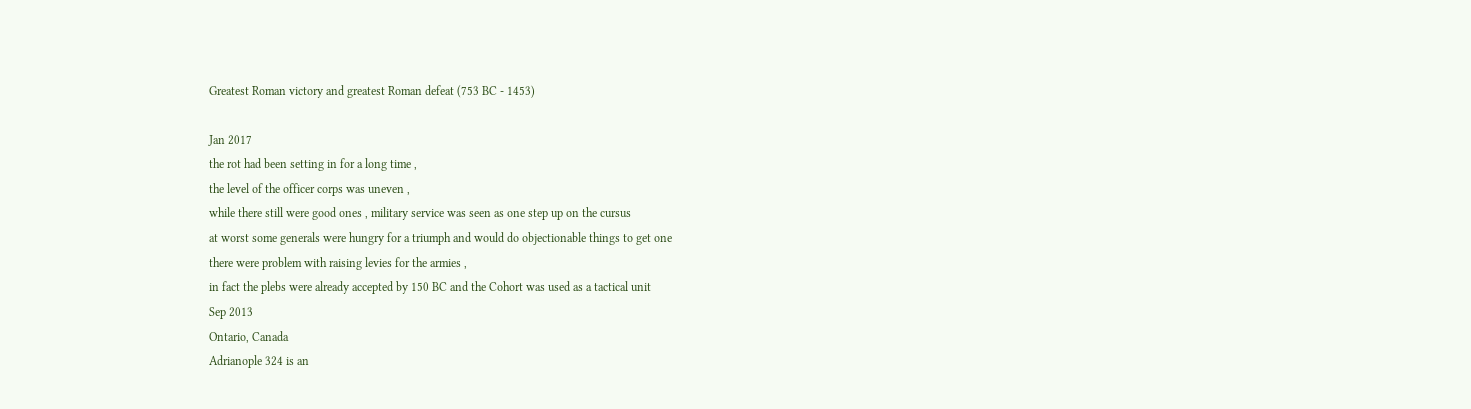Greatest Roman victory and greatest Roman defeat (753 BC - 1453)

Jan 2017
the rot had been setting in for a long time ,
the level of the officer corps was uneven ,
while there still were good ones , military service was seen as one step up on the cursus
at worst some generals were hungry for a triumph and would do objectionable things to get one
there were problem with raising levies for the armies ,
in fact the plebs were already accepted by 150 BC and the Cohort was used as a tactical unit
Sep 2013
Ontario, Canada
Adrianople 324 is an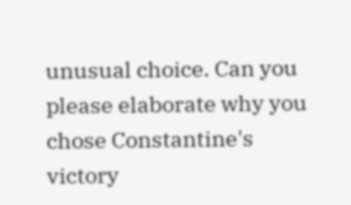unusual choice. Can you please elaborate why you chose Constantine's victory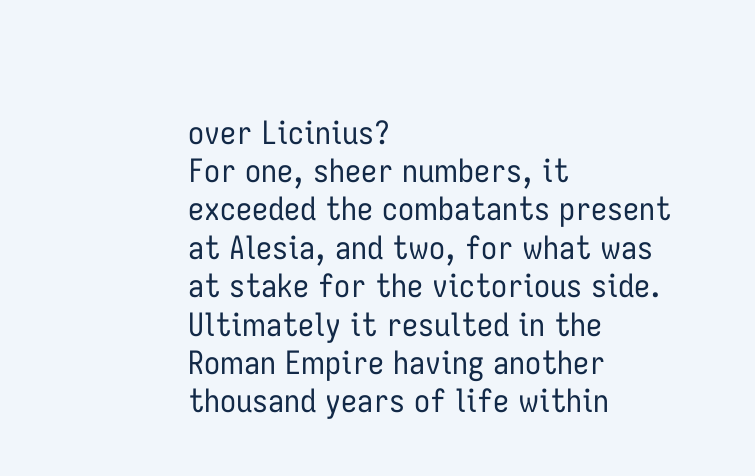over Licinius?
For one, sheer numbers, it exceeded the combatants present at Alesia, and two, for what was at stake for the victorious side. Ultimately it resulted in the Roman Empire having another thousand years of life within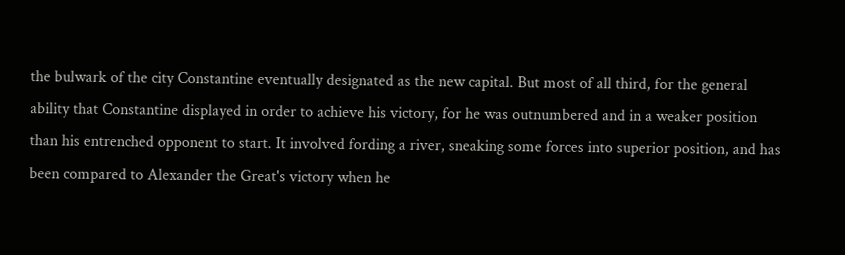the bulwark of the city Constantine eventually designated as the new capital. But most of all third, for the general ability that Constantine displayed in order to achieve his victory, for he was outnumbered and in a weaker position than his entrenched opponent to start. It involved fording a river, sneaking some forces into superior position, and has been compared to Alexander the Great's victory when he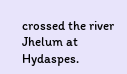crossed the river Jhelum at Hydaspes.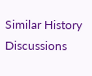Similar History Discussions